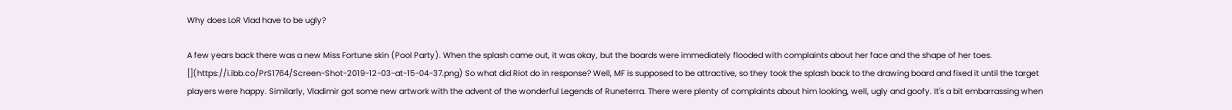Why does LoR Vlad have to be ugly?

A few years back there was a new Miss Fortune skin (Pool Party). When the splash came out, it was okay, but the boards were immediately flooded with complaints about her face and the shape of her toes. [](https://i.ibb.co/PrS1764/Screen-Shot-2019-12-03-at-15-04-37.png) So what did Riot do in response? Well, MF is supposed to be attractive, so they took the splash back to the drawing board and fixed it until the target players were happy. Similarly, Vladimir got some new artwork with the advent of the wonderful Legends of Runeterra. There were plenty of complaints about him looking, well, ugly and goofy. It's a bit embarrassing when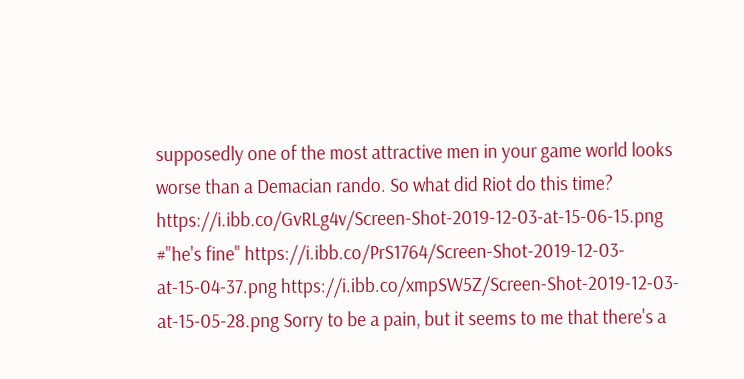supposedly one of the most attractive men in your game world looks worse than a Demacian rando. So what did Riot do this time? https://i.ibb.co/GvRLg4v/Screen-Shot-2019-12-03-at-15-06-15.png #"he's fine" https://i.ibb.co/PrS1764/Screen-Shot-2019-12-03-at-15-04-37.png https://i.ibb.co/xmpSW5Z/Screen-Shot-2019-12-03-at-15-05-28.png Sorry to be a pain, but it seems to me that there's a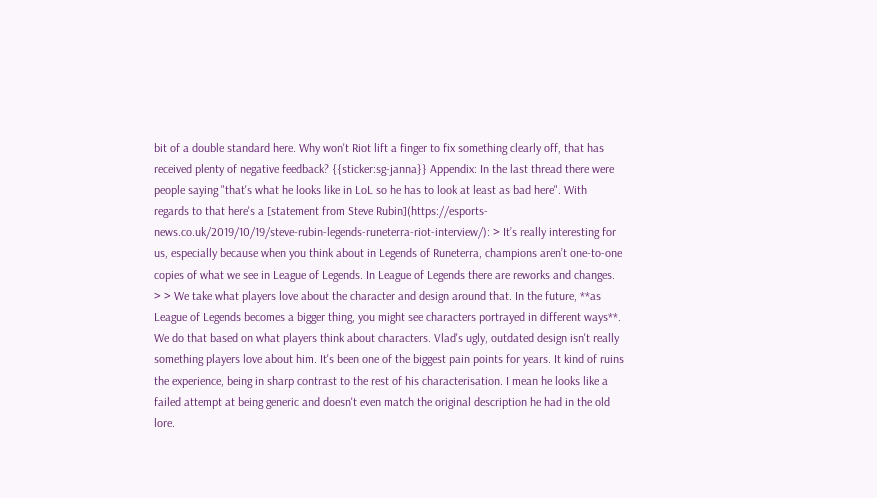bit of a double standard here. Why won't Riot lift a finger to fix something clearly off, that has received plenty of negative feedback? {{sticker:sg-janna}} Appendix: In the last thread there were people saying "that's what he looks like in LoL so he has to look at least as bad here". With regards to that here's a [statement from Steve Rubin](https://esports-news.co.uk/2019/10/19/steve-rubin-legends-runeterra-riot-interview/): > It’s really interesting for us, especially because when you think about in Legends of Runeterra, champions aren’t one-to-one copies of what we see in League of Legends. In League of Legends there are reworks and changes. > > We take what players love about the character and design around that. In the future, **as League of Legends becomes a bigger thing, you might see characters portrayed in different ways**. We do that based on what players think about characters. Vlad's ugly, outdated design isn't really something players love about him. It's been one of the biggest pain points for years. It kind of ruins the experience, being in sharp contrast to the rest of his characterisation. I mean he looks like a failed attempt at being generic and doesn't even match the original description he had in the old lore.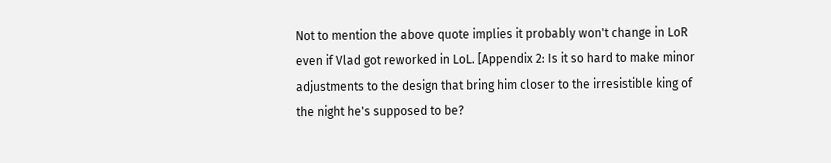Not to mention the above quote implies it probably won't change in LoR even if Vlad got reworked in LoL. [Appendix 2: Is it so hard to make minor adjustments to the design that bring him closer to the irresistible king of the night he's supposed to be?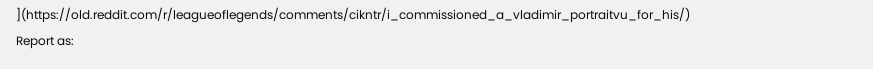](https://old.reddit.com/r/leagueoflegends/comments/cikntr/i_commissioned_a_vladimir_portraitvu_for_his/)
Report as: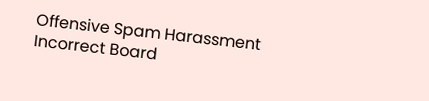Offensive Spam Harassment Incorrect Board